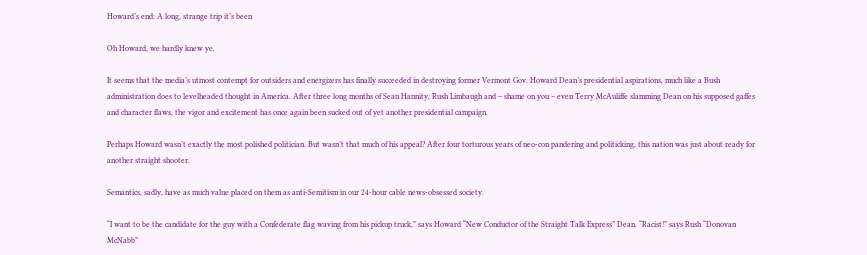Howard’s end: A long, strange trip it’s been

Oh Howard, we hardly knew ye.

It seems that the media’s utmost contempt for outsiders and energizers has finally succeeded in destroying former Vermont Gov. Howard Dean’s presidential aspirations, much like a Bush administration does to levelheaded thought in America. After three long months of Sean Hannity, Rush Limbaugh and – shame on you – even Terry McAuliffe slamming Dean on his supposed gaffes and character flaws, the vigor and excitement has once again been sucked out of yet another presidential campaign.

Perhaps Howard wasn’t exactly the most polished politician. But wasn’t that much of his appeal? After four torturous years of neo-con pandering and politicking, this nation was just about ready for another straight shooter.

Semantics, sadly, have as much value placed on them as anti-Semitism in our 24-hour cable news-obsessed society.

“I want to be the candidate for the guy with a Confederate flag waving from his pickup truck,” says Howard “New Conductor of the Straight Talk Express” Dean. “Racist!” says Rush “Donovan McNabb”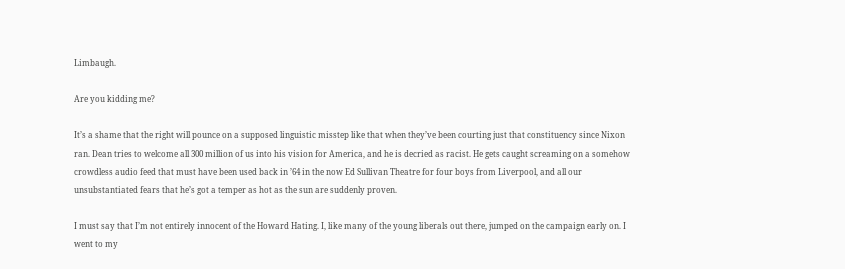Limbaugh.

Are you kidding me?

It’s a shame that the right will pounce on a supposed linguistic misstep like that when they’ve been courting just that constituency since Nixon ran. Dean tries to welcome all 300 million of us into his vision for America, and he is decried as racist. He gets caught screaming on a somehow crowdless audio feed that must have been used back in ’64 in the now Ed Sullivan Theatre for four boys from Liverpool, and all our unsubstantiated fears that he’s got a temper as hot as the sun are suddenly proven.

I must say that I’m not entirely innocent of the Howard Hating. I, like many of the young liberals out there, jumped on the campaign early on. I went to my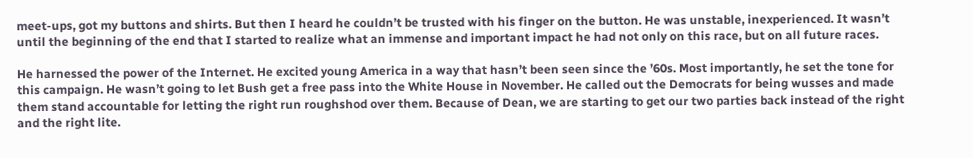meet-ups, got my buttons and shirts. But then I heard he couldn’t be trusted with his finger on the button. He was unstable, inexperienced. It wasn’t until the beginning of the end that I started to realize what an immense and important impact he had not only on this race, but on all future races.

He harnessed the power of the Internet. He excited young America in a way that hasn’t been seen since the ’60s. Most importantly, he set the tone for this campaign. He wasn’t going to let Bush get a free pass into the White House in November. He called out the Democrats for being wusses and made them stand accountable for letting the right run roughshod over them. Because of Dean, we are starting to get our two parties back instead of the right and the right lite.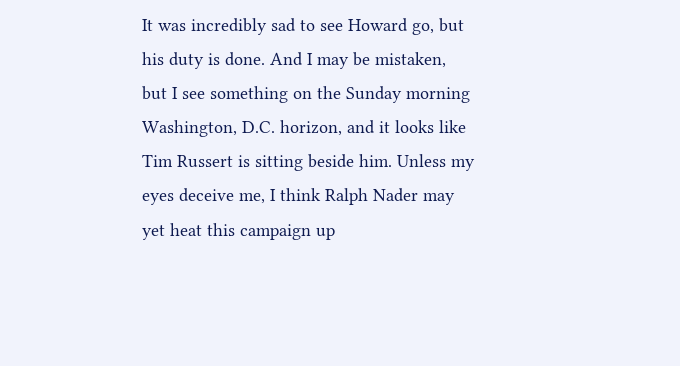It was incredibly sad to see Howard go, but his duty is done. And I may be mistaken, but I see something on the Sunday morning Washington, D.C. horizon, and it looks like Tim Russert is sitting beside him. Unless my eyes deceive me, I think Ralph Nader may yet heat this campaign up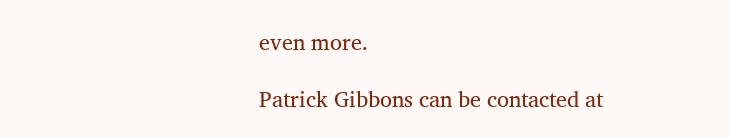even more.

Patrick Gibbons can be contacted at